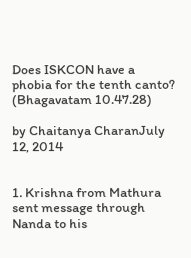Does ISKCON have a phobia for the tenth canto? (Bhagavatam 10.47.28)

by Chaitanya CharanJuly 12, 2014


1. Krishna from Mathura sent message through Nanda to his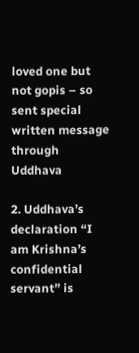loved one but not gopis – so sent special written message through Uddhava

2. Uddhava’s declaration “I am Krishna’s confidential servant” is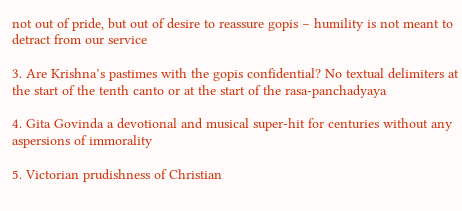not out of pride, but out of desire to reassure gopis – humility is not meant to detract from our service

3. Are Krishna’s pastimes with the gopis confidential? No textual delimiters at the start of the tenth canto or at the start of the rasa-panchadyaya

4. Gita Govinda a devotional and musical super-hit for centuries without any aspersions of immorality

5. Victorian prudishness of Christian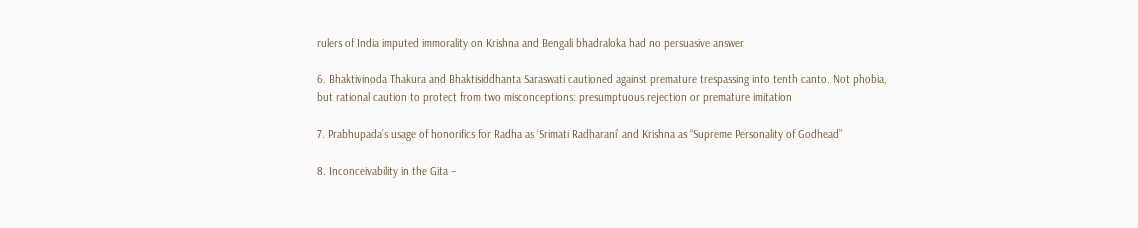rulers of India imputed immorality on Krishna and Bengali bhadraloka had no persuasive answer

6. Bhaktivinoda Thakura and Bhaktisiddhanta Saraswati cautioned against premature trespassing into tenth canto. Not phobia, but rational caution to protect from two misconceptions: presumptuous rejection or premature imitation

7. Prabhupada’s usage of honorifics for Radha as ‘Srimati Radharani’ and Krishna as “Supreme Personality of Godhead”

8. Inconceivability in the Gita –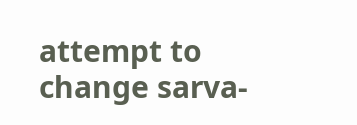attempt to change sarva-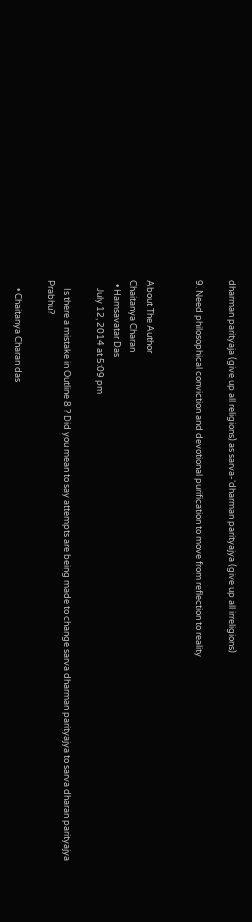dharman parityaja (give up all religions) as sarva-‘dharman parityajya (give up all irreligions)

9. Need philosophical conviction and devotional purification to move from reflection to reality


About The Author
Chaitanya Charan
  • Hamsavatar Das
    July 12, 2014 at 5:09 pm

    Is there a mistake in Outline 8 ? Did you mean to say attempts are being made to change sarva dharman parityajya to sarva dharan parityajya Prabhu?

    • Chaitanya Charan das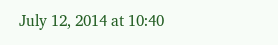July 12, 2014 at 10:40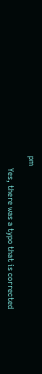pm

      Yes, there was a typo that is corrected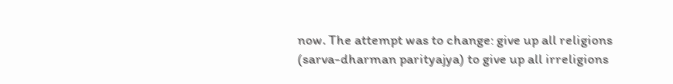now. The attempt was to change: give up all religions (sarva-dharman parityajya) to give up all irreligions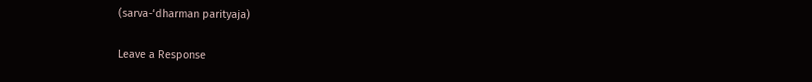(sarva-‘dharman parityaja)

Leave a Response